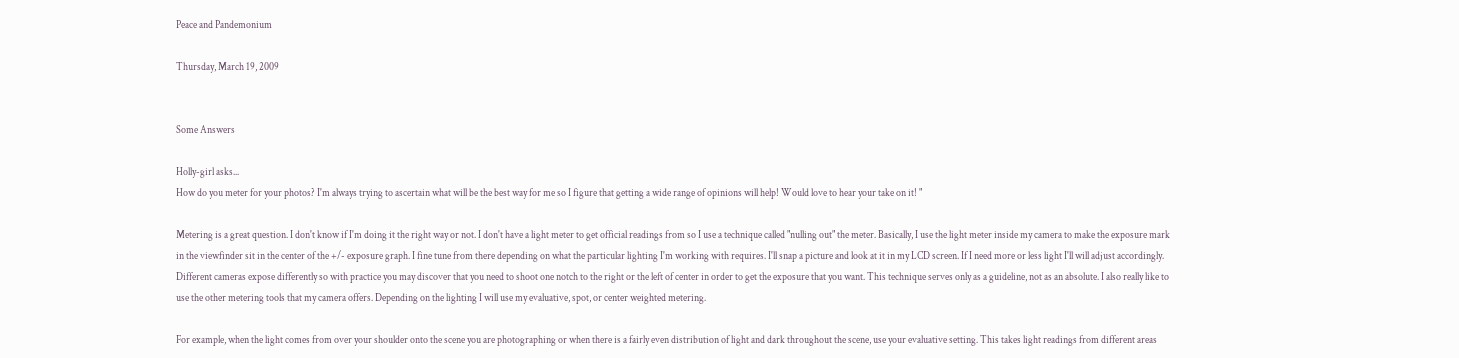Peace and Pandemonium

Thursday, March 19, 2009


Some Answers

Holly-girl asks...
How do you meter for your photos? I'm always trying to ascertain what will be the best way for me so I figure that getting a wide range of opinions will help! Would love to hear your take on it! "

Metering is a great question. I don't know if I'm doing it the right way or not. I don't have a light meter to get official readings from so I use a technique called "nulling out" the meter. Basically, I use the light meter inside my camera to make the exposure mark in the viewfinder sit in the center of the +/- exposure graph. I fine tune from there depending on what the particular lighting I'm working with requires. I'll snap a picture and look at it in my LCD screen. If I need more or less light I'll will adjust accordingly. Different cameras expose differently so with practice you may discover that you need to shoot one notch to the right or the left of center in order to get the exposure that you want. This technique serves only as a guideline, not as an absolute. I also really like to use the other metering tools that my camera offers. Depending on the lighting I will use my evaluative, spot, or center weighted metering.

For example, when the light comes from over your shoulder onto the scene you are photographing or when there is a fairly even distribution of light and dark throughout the scene, use your evaluative setting. This takes light readings from different areas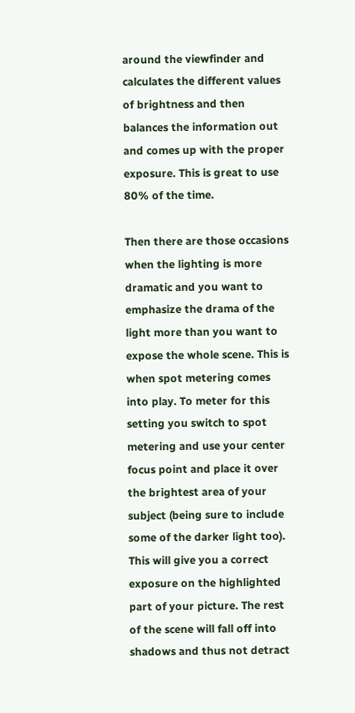around the viewfinder and calculates the different values of brightness and then balances the information out and comes up with the proper exposure. This is great to use 80% of the time.

Then there are those occasions when the lighting is more dramatic and you want to emphasize the drama of the light more than you want to expose the whole scene. This is when spot metering comes into play. To meter for this setting you switch to spot metering and use your center focus point and place it over the brightest area of your subject (being sure to include some of the darker light too). This will give you a correct exposure on the highlighted part of your picture. The rest of the scene will fall off into shadows and thus not detract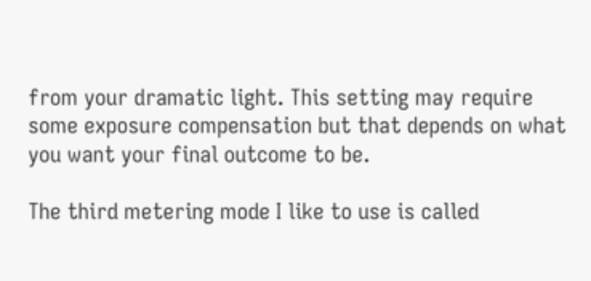from your dramatic light. This setting may require some exposure compensation but that depends on what you want your final outcome to be.

The third metering mode I like to use is called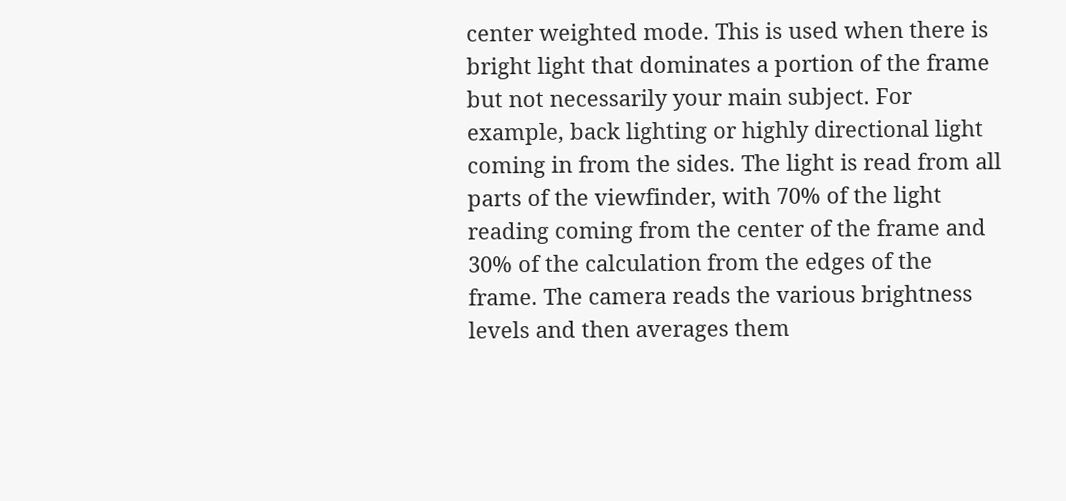center weighted mode. This is used when there is bright light that dominates a portion of the frame but not necessarily your main subject. For example, back lighting or highly directional light coming in from the sides. The light is read from all parts of the viewfinder, with 70% of the light reading coming from the center of the frame and 30% of the calculation from the edges of the frame. The camera reads the various brightness levels and then averages them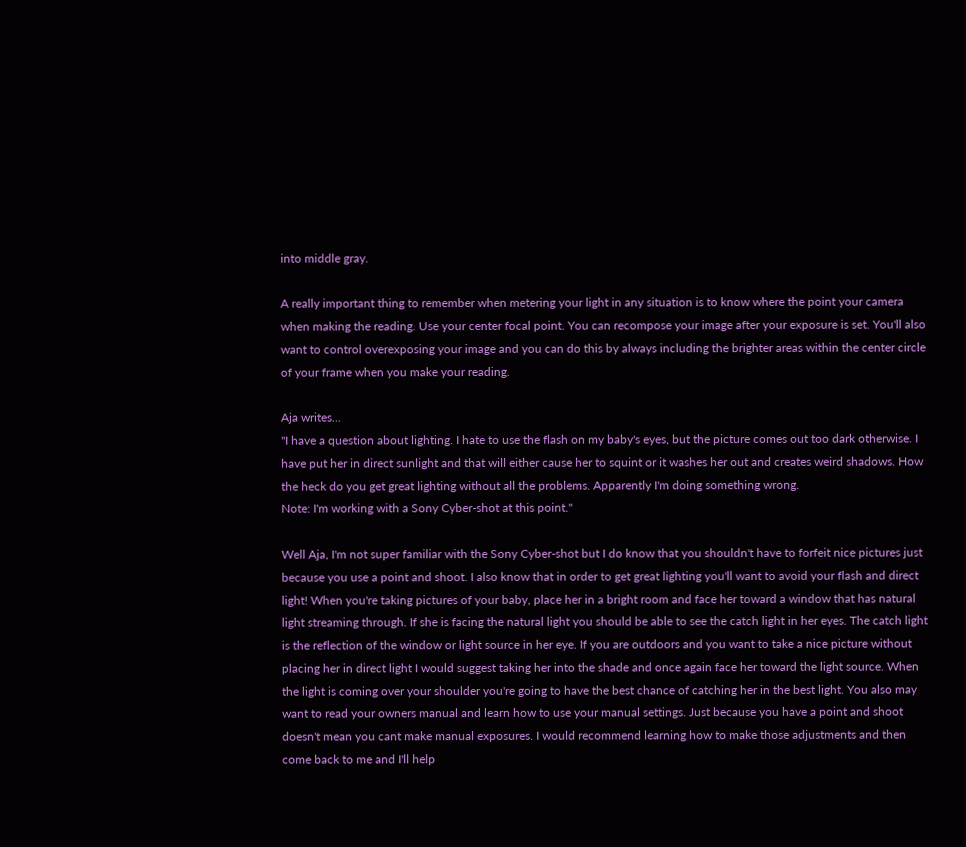into middle gray.

A really important thing to remember when metering your light in any situation is to know where the point your camera when making the reading. Use your center focal point. You can recompose your image after your exposure is set. You'll also want to control overexposing your image and you can do this by always including the brighter areas within the center circle of your frame when you make your reading.

Aja writes...
"I have a question about lighting. I hate to use the flash on my baby's eyes, but the picture comes out too dark otherwise. I have put her in direct sunlight and that will either cause her to squint or it washes her out and creates weird shadows. How the heck do you get great lighting without all the problems. Apparently I'm doing something wrong.
Note: I'm working with a Sony Cyber-shot at this point."

Well Aja, I'm not super familiar with the Sony Cyber-shot but I do know that you shouldn't have to forfeit nice pictures just because you use a point and shoot. I also know that in order to get great lighting you'll want to avoid your flash and direct light! When you're taking pictures of your baby, place her in a bright room and face her toward a window that has natural light streaming through. If she is facing the natural light you should be able to see the catch light in her eyes. The catch light is the reflection of the window or light source in her eye. If you are outdoors and you want to take a nice picture without placing her in direct light I would suggest taking her into the shade and once again face her toward the light source. When the light is coming over your shoulder you're going to have the best chance of catching her in the best light. You also may want to read your owners manual and learn how to use your manual settings. Just because you have a point and shoot doesn't mean you cant make manual exposures. I would recommend learning how to make those adjustments and then come back to me and I'll help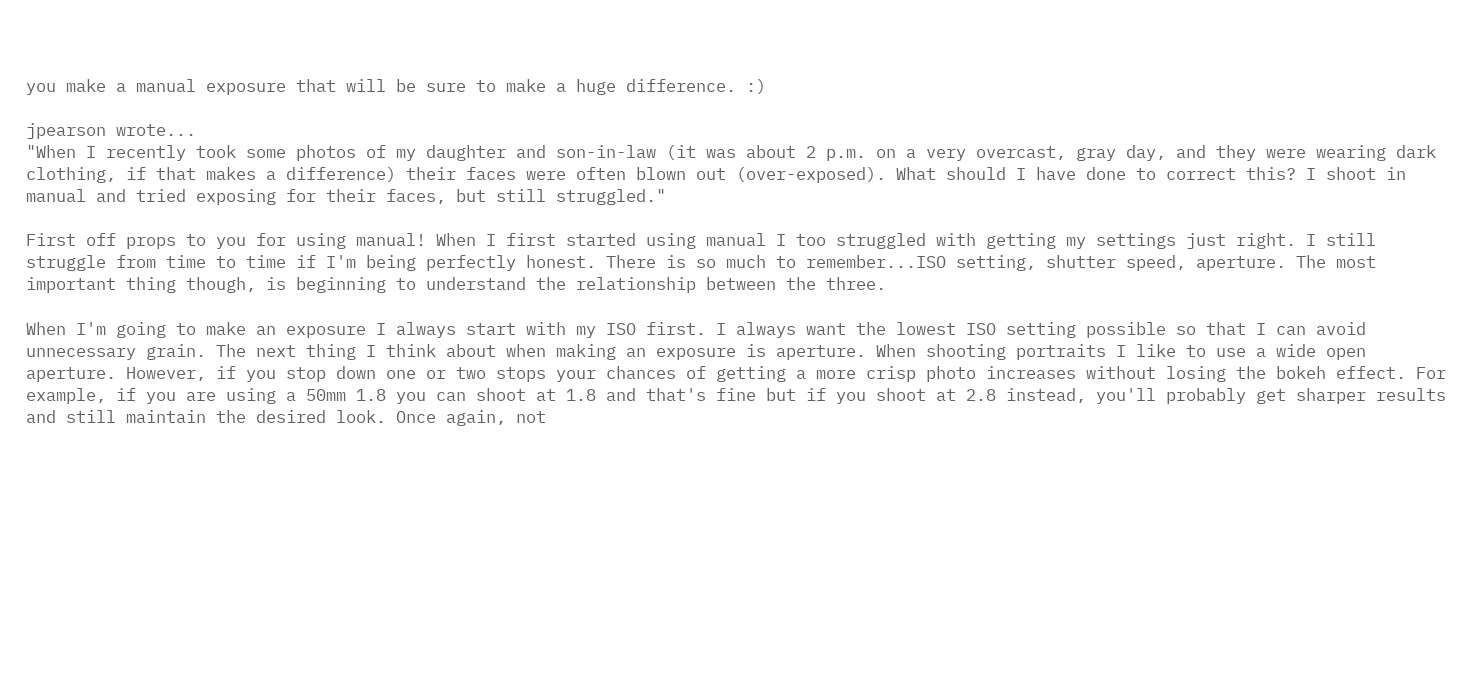you make a manual exposure that will be sure to make a huge difference. :)

jpearson wrote...
"When I recently took some photos of my daughter and son-in-law (it was about 2 p.m. on a very overcast, gray day, and they were wearing dark clothing, if that makes a difference) their faces were often blown out (over-exposed). What should I have done to correct this? I shoot in manual and tried exposing for their faces, but still struggled."

First off props to you for using manual! When I first started using manual I too struggled with getting my settings just right. I still struggle from time to time if I'm being perfectly honest. There is so much to remember...ISO setting, shutter speed, aperture. The most important thing though, is beginning to understand the relationship between the three.

When I'm going to make an exposure I always start with my ISO first. I always want the lowest ISO setting possible so that I can avoid unnecessary grain. The next thing I think about when making an exposure is aperture. When shooting portraits I like to use a wide open aperture. However, if you stop down one or two stops your chances of getting a more crisp photo increases without losing the bokeh effect. For example, if you are using a 50mm 1.8 you can shoot at 1.8 and that's fine but if you shoot at 2.8 instead, you'll probably get sharper results and still maintain the desired look. Once again, not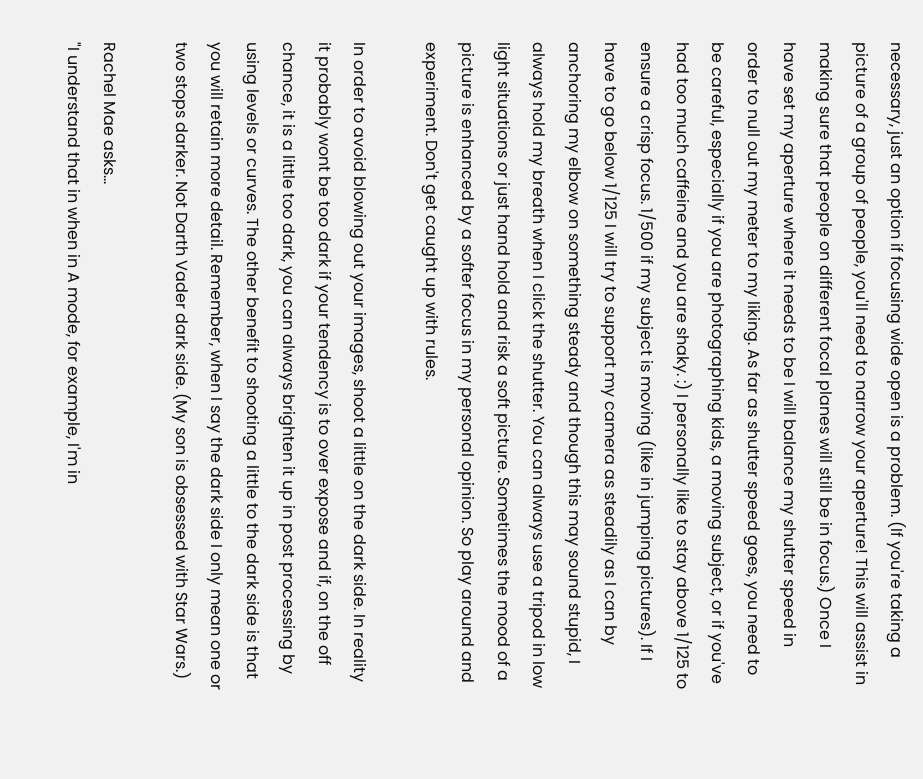necessary, just an option if focusing wide open is a problem. (If you're taking a picture of a group of people, you'll need to narrow your aperture! This will assist in making sure that people on different focal planes will still be in focus.) Once I have set my aperture where it needs to be I will balance my shutter speed in order to null out my meter to my liking. As far as shutter speed goes, you need to be careful, especially if you are photographing kids, a moving subject, or if you've had too much caffeine and you are shaky. :) I personally like to stay above 1/125 to ensure a crisp focus. 1/500 if my subject is moving (like in jumping pictures). If I have to go below 1/125 I will try to support my camera as steadily as I can by anchoring my elbow on something steady and though this may sound stupid, I always hold my breath when I click the shutter. You can always use a tripod in low light situations or just hand hold and risk a soft picture. Sometimes the mood of a picture is enhanced by a softer focus in my personal opinion. So play around and experiment. Don't get caught up with rules.

In order to avoid blowing out your images, shoot a little on the dark side. In reality it probably wont be too dark if your tendency is to over expose and if, on the off chance, it is a little too dark, you can always brighten it up in post processing by using levels or curves. The other benefit to shooting a little to the dark side is that you will retain more detail. Remember, when I say the dark side I only mean one or two stops darker. Not Darth Vader dark side. (My son is obsessed with Star Wars.)

Rachel Mae asks...
"I understand that in when in A mode, for example, I'm in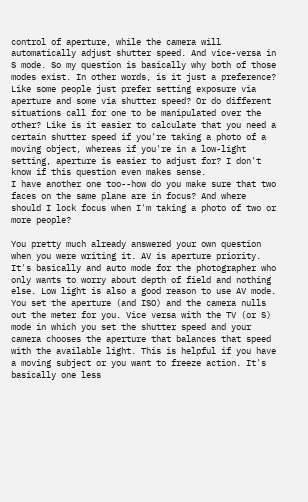control of aperture, while the camera will automatically adjust shutter speed. And vice-versa in S mode. So my question is basically why both of those modes exist. In other words, is it just a preference? Like some people just prefer setting exposure via aperture and some via shutter speed? Or do different situations call for one to be manipulated over the other? Like is it easier to calculate that you need a certain shutter speed if you're taking a photo of a moving object, whereas if you're in a low-light setting, aperture is easier to adjust for? I don't know if this question even makes sense.
I have another one too--how do you make sure that two faces on the same plane are in focus? And where should I lock focus when I'm taking a photo of two or more people?

You pretty much already answered your own question when you were writing it. AV is aperture priority. It's basically and auto mode for the photographer who only wants to worry about depth of field and nothing else. Low light is also a good reason to use AV mode. You set the aperture (and ISO) and the camera nulls out the meter for you. Vice versa with the TV (or S) mode in which you set the shutter speed and your camera chooses the aperture that balances that speed with the available light. This is helpful if you have a moving subject or you want to freeze action. It's basically one less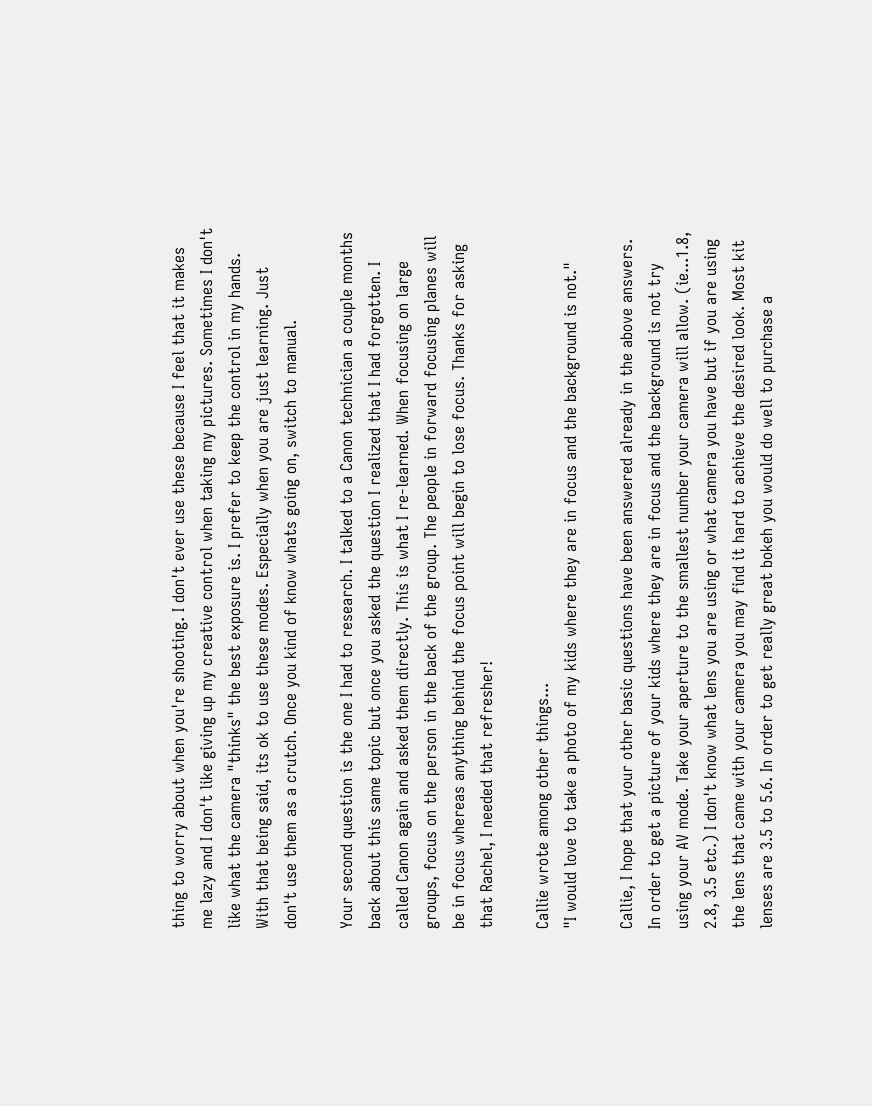thing to worry about when you're shooting. I don't ever use these because I feel that it makes me lazy and I don't like giving up my creative control when taking my pictures. Sometimes I don't like what the camera "thinks" the best exposure is. I prefer to keep the control in my hands. With that being said, its ok to use these modes. Especially when you are just learning. Just don't use them as a crutch. Once you kind of know whats going on, switch to manual.

Your second question is the one I had to research. I talked to a Canon technician a couple months back about this same topic but once you asked the question I realized that I had forgotten. I called Canon again and asked them directly. This is what I re-learned. When focusing on large groups, focus on the person in the back of the group. The people in forward focusing planes will be in focus whereas anything behind the focus point will begin to lose focus. Thanks for asking that Rachel, I needed that refresher!

Callie wrote among other things...
"I would love to take a photo of my kids where they are in focus and the background is not."

Callie, I hope that your other basic questions have been answered already in the above answers. In order to get a picture of your kids where they are in focus and the background is not try using your AV mode. Take your aperture to the smallest number your camera will allow. (ie...1.8, 2.8, 3.5 etc.) I don't know what lens you are using or what camera you have but if you are using the lens that came with your camera you may find it hard to achieve the desired look. Most kit lenses are 3.5 to 5.6. In order to get really great bokeh you would do well to purchase a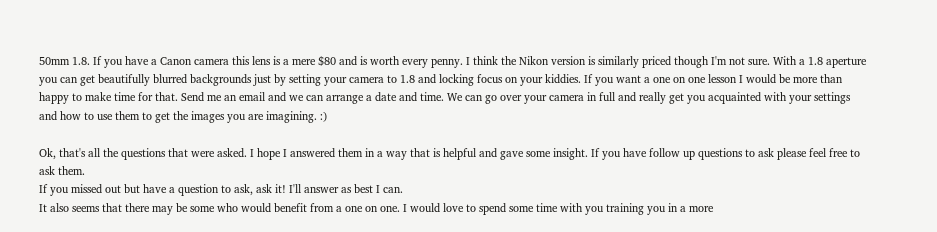50mm 1.8. If you have a Canon camera this lens is a mere $80 and is worth every penny. I think the Nikon version is similarly priced though I'm not sure. With a 1.8 aperture you can get beautifully blurred backgrounds just by setting your camera to 1.8 and locking focus on your kiddies. If you want a one on one lesson I would be more than happy to make time for that. Send me an email and we can arrange a date and time. We can go over your camera in full and really get you acquainted with your settings and how to use them to get the images you are imagining. :)

Ok, that's all the questions that were asked. I hope I answered them in a way that is helpful and gave some insight. If you have follow up questions to ask please feel free to ask them.
If you missed out but have a question to ask, ask it! I'll answer as best I can.
It also seems that there may be some who would benefit from a one on one. I would love to spend some time with you training you in a more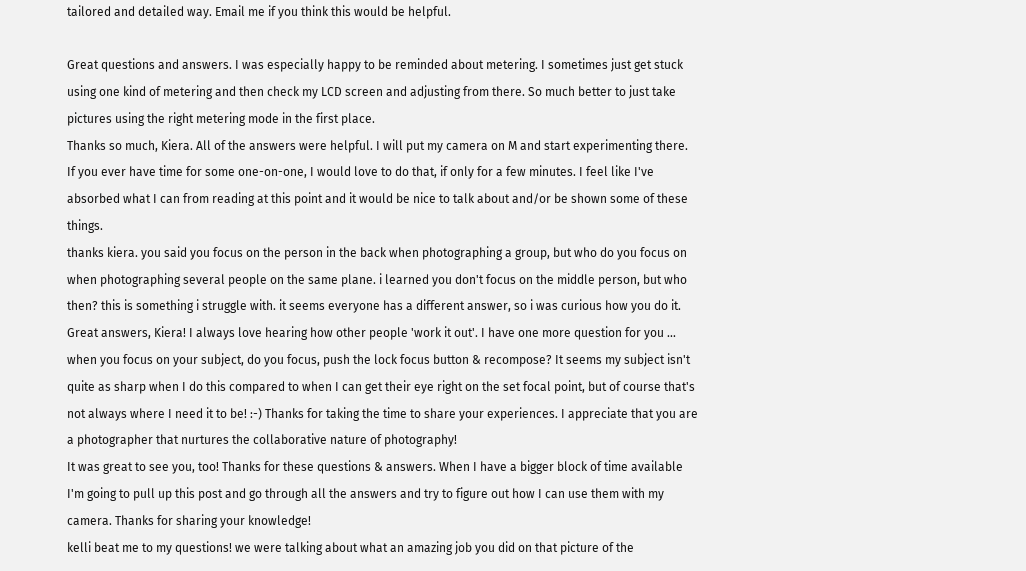tailored and detailed way. Email me if you think this would be helpful.

Great questions and answers. I was especially happy to be reminded about metering. I sometimes just get stuck using one kind of metering and then check my LCD screen and adjusting from there. So much better to just take pictures using the right metering mode in the first place.
Thanks so much, Kiera. All of the answers were helpful. I will put my camera on M and start experimenting there. If you ever have time for some one-on-one, I would love to do that, if only for a few minutes. I feel like I've absorbed what I can from reading at this point and it would be nice to talk about and/or be shown some of these things.
thanks kiera. you said you focus on the person in the back when photographing a group, but who do you focus on when photographing several people on the same plane. i learned you don't focus on the middle person, but who then? this is something i struggle with. it seems everyone has a different answer, so i was curious how you do it.
Great answers, Kiera! I always love hearing how other people 'work it out'. I have one more question for you ... when you focus on your subject, do you focus, push the lock focus button & recompose? It seems my subject isn't quite as sharp when I do this compared to when I can get their eye right on the set focal point, but of course that's not always where I need it to be! :-) Thanks for taking the time to share your experiences. I appreciate that you are a photographer that nurtures the collaborative nature of photography!
It was great to see you, too! Thanks for these questions & answers. When I have a bigger block of time available I'm going to pull up this post and go through all the answers and try to figure out how I can use them with my camera. Thanks for sharing your knowledge!
kelli beat me to my questions! we were talking about what an amazing job you did on that picture of the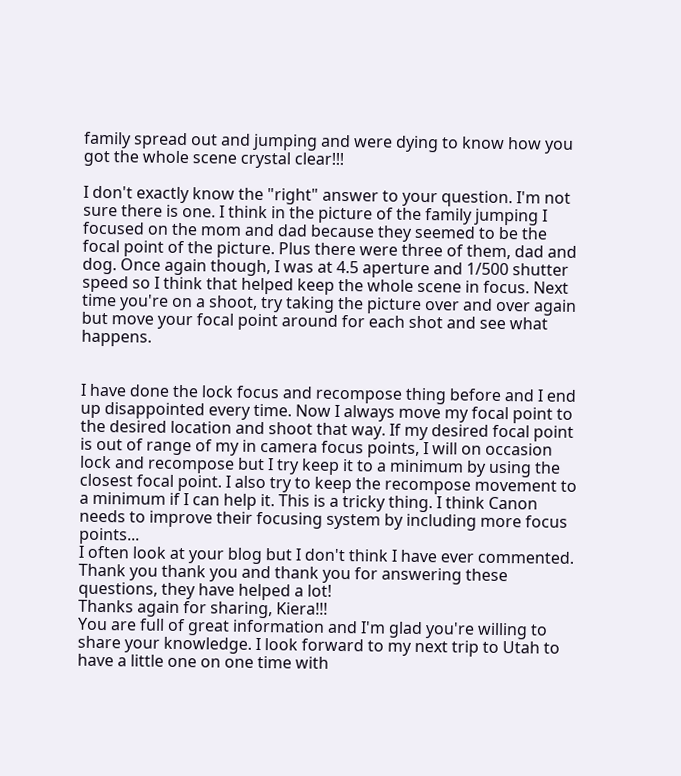family spread out and jumping and were dying to know how you got the whole scene crystal clear!!!

I don't exactly know the "right" answer to your question. I'm not sure there is one. I think in the picture of the family jumping I focused on the mom and dad because they seemed to be the focal point of the picture. Plus there were three of them, dad and dog. Once again though, I was at 4.5 aperture and 1/500 shutter speed so I think that helped keep the whole scene in focus. Next time you're on a shoot, try taking the picture over and over again but move your focal point around for each shot and see what happens.


I have done the lock focus and recompose thing before and I end up disappointed every time. Now I always move my focal point to the desired location and shoot that way. If my desired focal point is out of range of my in camera focus points, I will on occasion lock and recompose but I try keep it to a minimum by using the closest focal point. I also try to keep the recompose movement to a minimum if I can help it. This is a tricky thing. I think Canon needs to improve their focusing system by including more focus points...
I often look at your blog but I don't think I have ever commented. Thank you thank you and thank you for answering these questions, they have helped a lot!
Thanks again for sharing, Kiera!!!
You are full of great information and I'm glad you're willing to share your knowledge. I look forward to my next trip to Utah to have a little one on one time with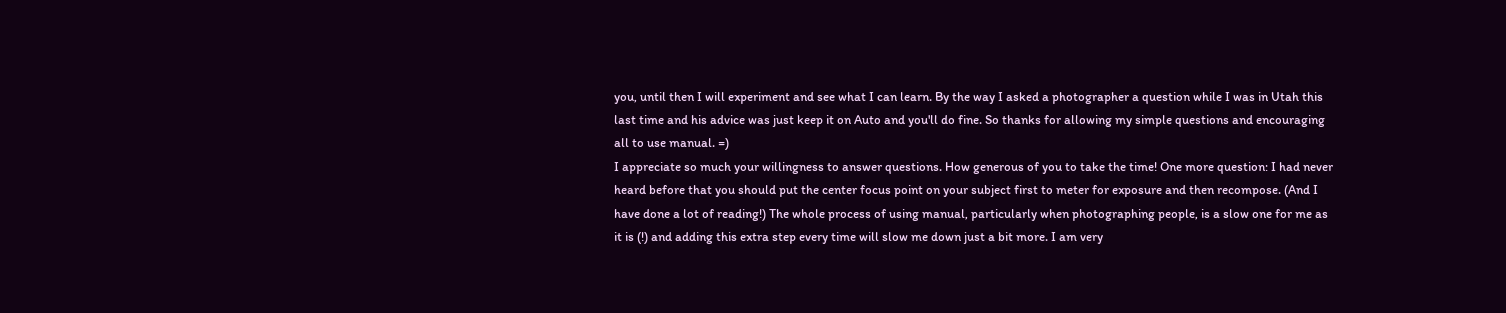you, until then I will experiment and see what I can learn. By the way I asked a photographer a question while I was in Utah this last time and his advice was just keep it on Auto and you'll do fine. So thanks for allowing my simple questions and encouraging all to use manual. =)
I appreciate so much your willingness to answer questions. How generous of you to take the time! One more question: I had never heard before that you should put the center focus point on your subject first to meter for exposure and then recompose. (And I have done a lot of reading!) The whole process of using manual, particularly when photographing people, is a slow one for me as it is (!) and adding this extra step every time will slow me down just a bit more. I am very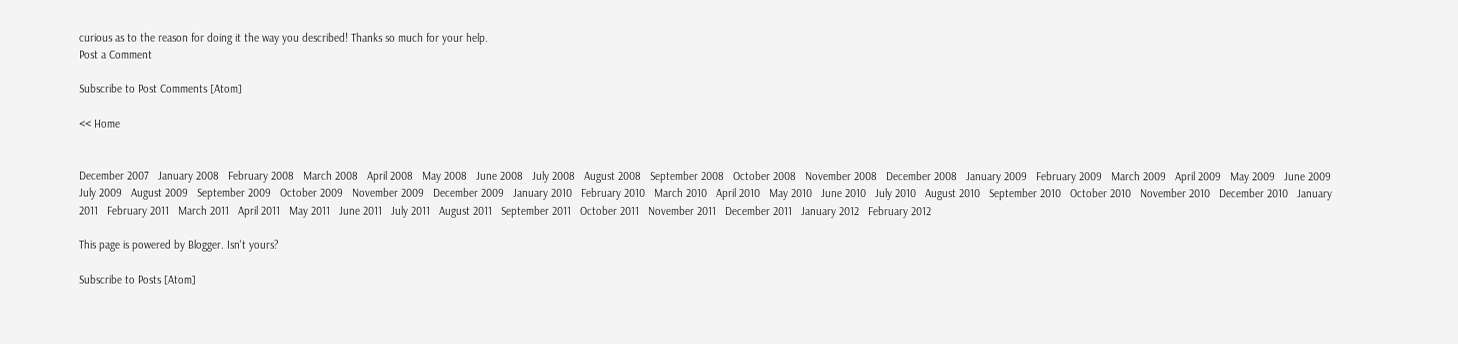curious as to the reason for doing it the way you described! Thanks so much for your help.
Post a Comment

Subscribe to Post Comments [Atom]

<< Home


December 2007   January 2008   February 2008   March 2008   April 2008   May 2008   June 2008   July 2008   August 2008   September 2008   October 2008   November 2008   December 2008   January 2009   February 2009   March 2009   April 2009   May 2009   June 2009   July 2009   August 2009   September 2009   October 2009   November 2009   December 2009   January 2010   February 2010   March 2010   April 2010   May 2010   June 2010   July 2010   August 2010   September 2010   October 2010   November 2010   December 2010   January 2011   February 2011   March 2011   April 2011   May 2011   June 2011   July 2011   August 2011   September 2011   October 2011   November 2011   December 2011   January 2012   February 2012

This page is powered by Blogger. Isn't yours?

Subscribe to Posts [Atom]